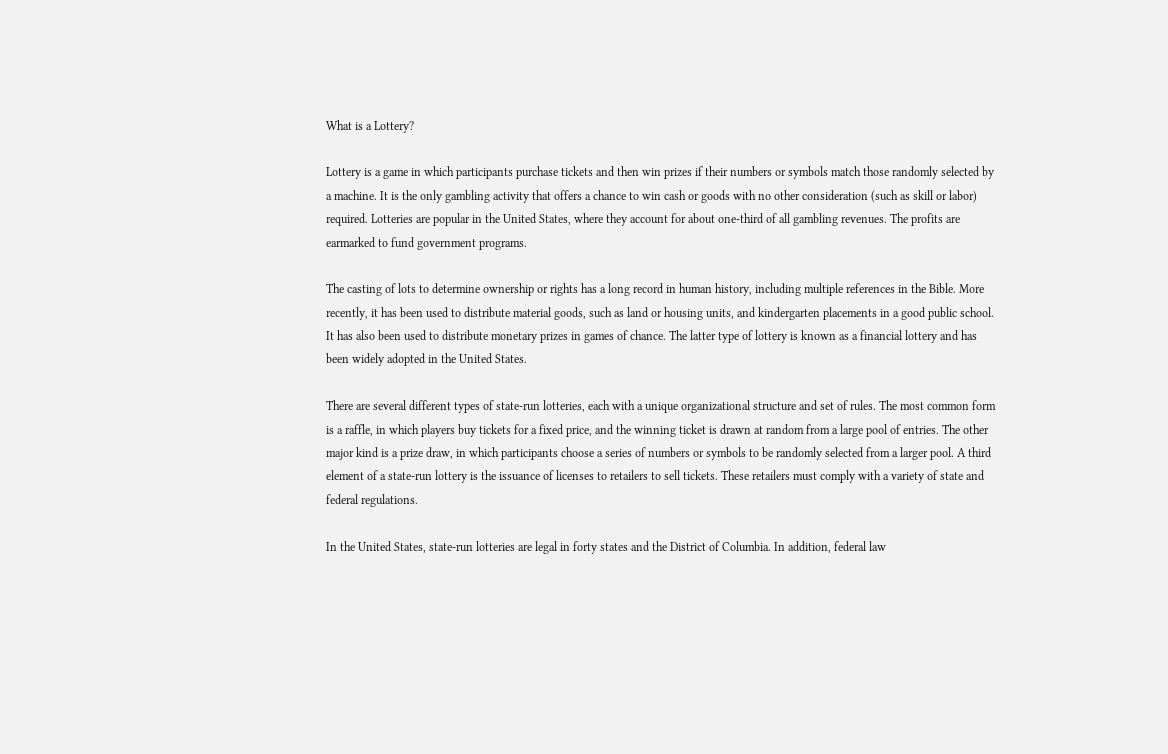What is a Lottery?

Lottery is a game in which participants purchase tickets and then win prizes if their numbers or symbols match those randomly selected by a machine. It is the only gambling activity that offers a chance to win cash or goods with no other consideration (such as skill or labor) required. Lotteries are popular in the United States, where they account for about one-third of all gambling revenues. The profits are earmarked to fund government programs.

The casting of lots to determine ownership or rights has a long record in human history, including multiple references in the Bible. More recently, it has been used to distribute material goods, such as land or housing units, and kindergarten placements in a good public school. It has also been used to distribute monetary prizes in games of chance. The latter type of lottery is known as a financial lottery and has been widely adopted in the United States.

There are several different types of state-run lotteries, each with a unique organizational structure and set of rules. The most common form is a raffle, in which players buy tickets for a fixed price, and the winning ticket is drawn at random from a large pool of entries. The other major kind is a prize draw, in which participants choose a series of numbers or symbols to be randomly selected from a larger pool. A third element of a state-run lottery is the issuance of licenses to retailers to sell tickets. These retailers must comply with a variety of state and federal regulations.

In the United States, state-run lotteries are legal in forty states and the District of Columbia. In addition, federal law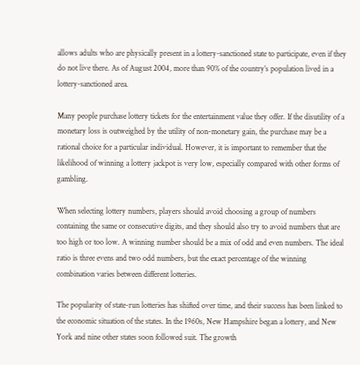allows adults who are physically present in a lottery-sanctioned state to participate, even if they do not live there. As of August 2004, more than 90% of the country’s population lived in a lottery-sanctioned area.

Many people purchase lottery tickets for the entertainment value they offer. If the disutility of a monetary loss is outweighed by the utility of non-monetary gain, the purchase may be a rational choice for a particular individual. However, it is important to remember that the likelihood of winning a lottery jackpot is very low, especially compared with other forms of gambling.

When selecting lottery numbers, players should avoid choosing a group of numbers containing the same or consecutive digits, and they should also try to avoid numbers that are too high or too low. A winning number should be a mix of odd and even numbers. The ideal ratio is three evens and two odd numbers, but the exact percentage of the winning combination varies between different lotteries.

The popularity of state-run lotteries has shifted over time, and their success has been linked to the economic situation of the states. In the 1960s, New Hampshire began a lottery, and New York and nine other states soon followed suit. The growth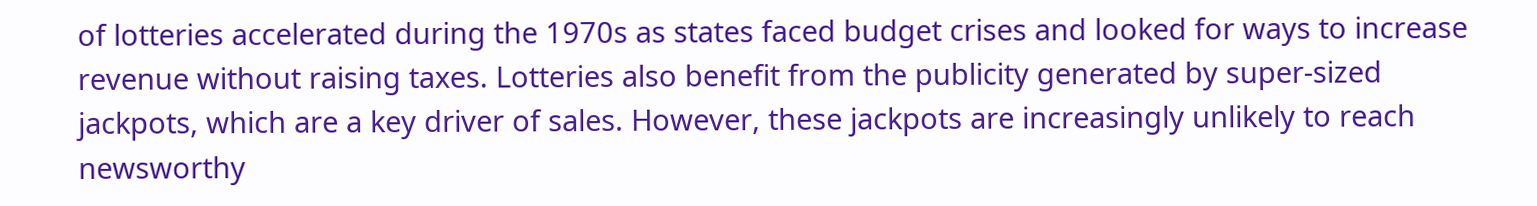of lotteries accelerated during the 1970s as states faced budget crises and looked for ways to increase revenue without raising taxes. Lotteries also benefit from the publicity generated by super-sized jackpots, which are a key driver of sales. However, these jackpots are increasingly unlikely to reach newsworthy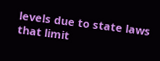levels due to state laws that limit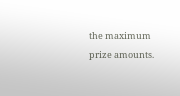the maximum prize amounts.